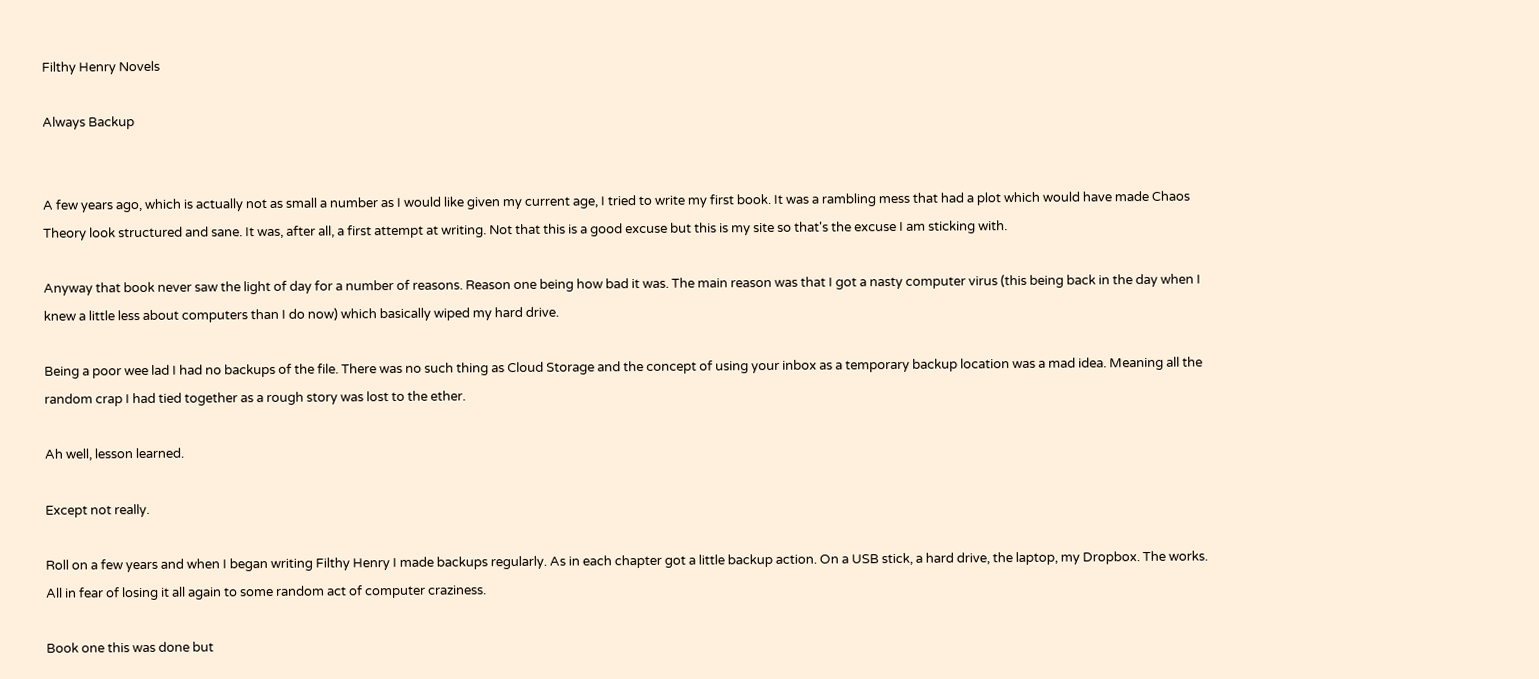Filthy Henry Novels

Always Backup


A few years ago, which is actually not as small a number as I would like given my current age, I tried to write my first book. It was a rambling mess that had a plot which would have made Chaos Theory look structured and sane. It was, after all, a first attempt at writing. Not that this is a good excuse but this is my site so that's the excuse I am sticking with.

Anyway that book never saw the light of day for a number of reasons. Reason one being how bad it was. The main reason was that I got a nasty computer virus (this being back in the day when I knew a little less about computers than I do now) which basically wiped my hard drive.

Being a poor wee lad I had no backups of the file. There was no such thing as Cloud Storage and the concept of using your inbox as a temporary backup location was a mad idea. Meaning all the random crap I had tied together as a rough story was lost to the ether.

Ah well, lesson learned.

Except not really.

Roll on a few years and when I began writing Filthy Henry I made backups regularly. As in each chapter got a little backup action. On a USB stick, a hard drive, the laptop, my Dropbox. The works. All in fear of losing it all again to some random act of computer craziness.

Book one this was done but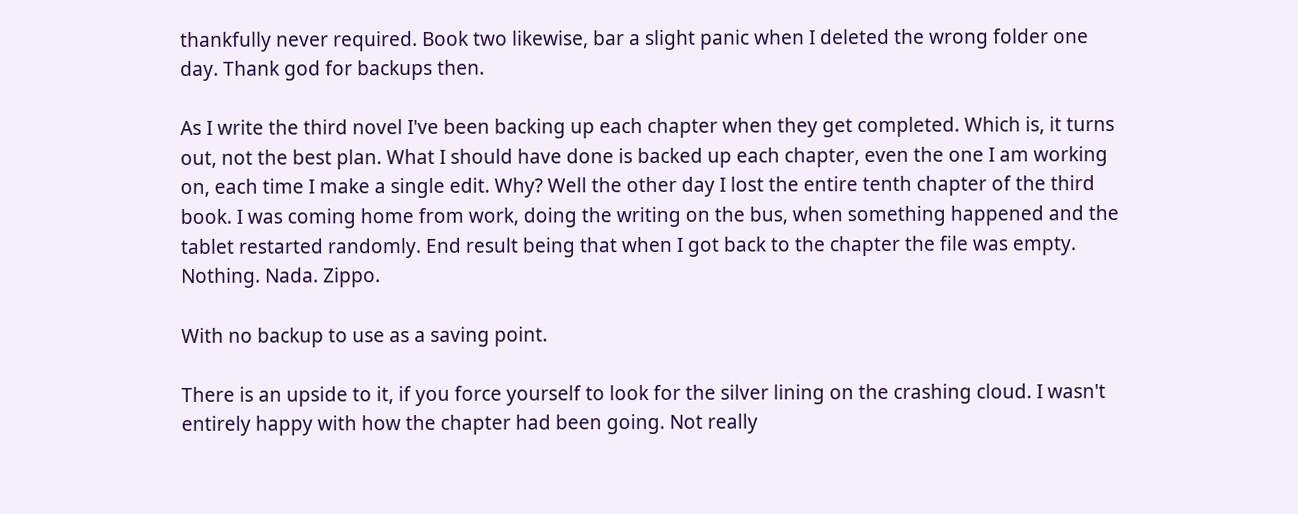thankfully never required. Book two likewise, bar a slight panic when I deleted the wrong folder one day. Thank god for backups then.

As I write the third novel I've been backing up each chapter when they get completed. Which is, it turns out, not the best plan. What I should have done is backed up each chapter, even the one I am working on, each time I make a single edit. Why? Well the other day I lost the entire tenth chapter of the third book. I was coming home from work, doing the writing on the bus, when something happened and the tablet restarted randomly. End result being that when I got back to the chapter the file was empty. Nothing. Nada. Zippo.

With no backup to use as a saving point.

There is an upside to it, if you force yourself to look for the silver lining on the crashing cloud. I wasn't entirely happy with how the chapter had been going. Not really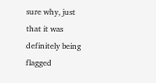sure why, just that it was definitely being flagged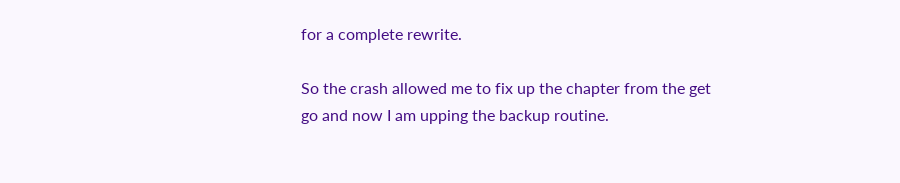for a complete rewrite.

So the crash allowed me to fix up the chapter from the get go and now I am upping the backup routine.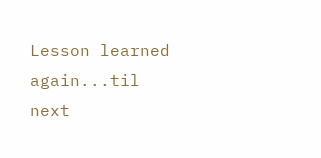Lesson learned again...til next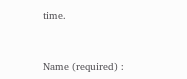time.


Name (required) :